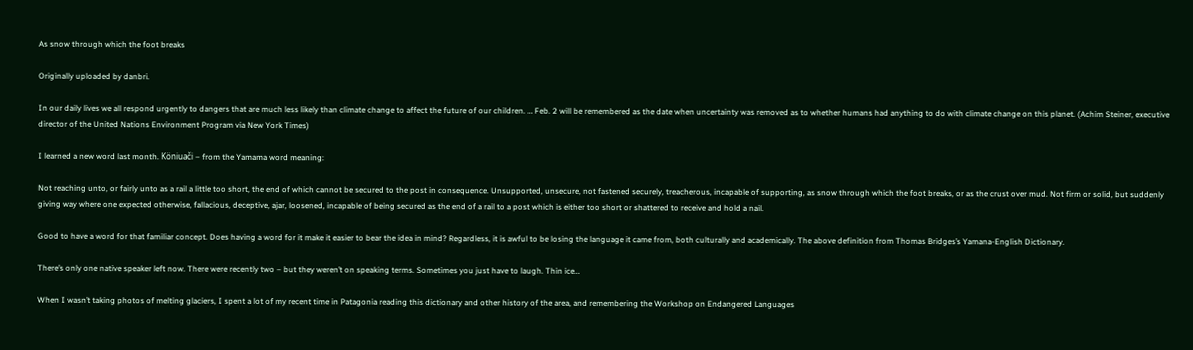As snow through which the foot breaks

Originally uploaded by danbri.

In our daily lives we all respond urgently to dangers that are much less likely than climate change to affect the future of our children. … Feb. 2 will be remembered as the date when uncertainty was removed as to whether humans had anything to do with climate change on this planet. (Achim Steiner, executive director of the United Nations Environment Program via New York Times)

I learned a new word last month. Köniuači – from the Yamama word meaning:

Not reaching unto, or fairly unto as a rail a little too short, the end of which cannot be secured to the post in consequence. Unsupported, unsecure, not fastened securely, treacherous, incapable of supporting, as snow through which the foot breaks, or as the crust over mud. Not firm or solid, but suddenly giving way where one expected otherwise, fallacious, deceptive, ajar, loosened, incapable of being secured as the end of a rail to a post which is either too short or shattered to receive and hold a nail.

Good to have a word for that familiar concept. Does having a word for it make it easier to bear the idea in mind? Regardless, it is awful to be losing the language it came from, both culturally and academically. The above definition from Thomas Bridges’s Yamana-English Dictionary.

There’s only one native speaker left now. There were recently two – but they weren’t on speaking terms. Sometimes you just have to laugh. Thin ice…

When I wasn’t taking photos of melting glaciers, I spent a lot of my recent time in Patagonia reading this dictionary and other history of the area, and remembering the Workshop on Endangered Languages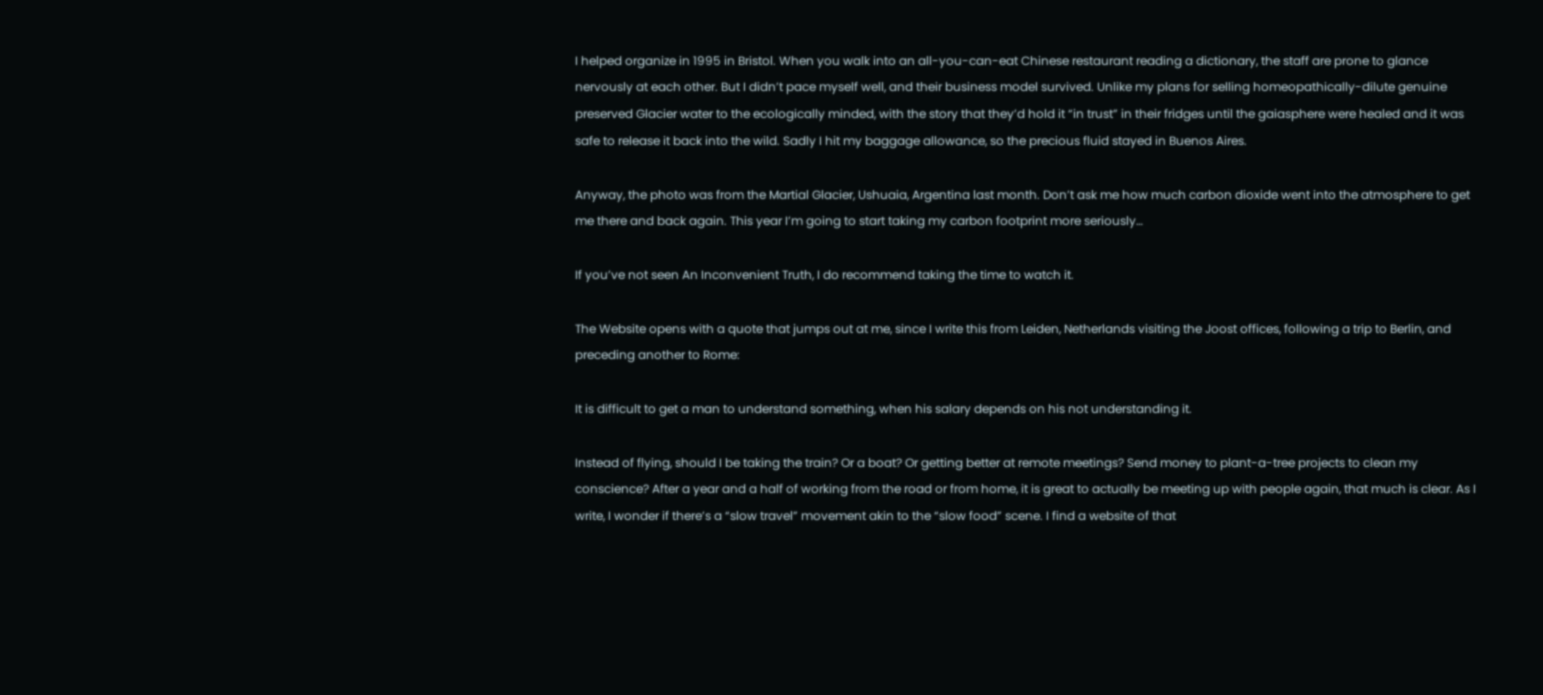I helped organize in 1995 in Bristol. When you walk into an all-you-can-eat Chinese restaurant reading a dictionary, the staff are prone to glance nervously at each other. But I didn’t pace myself well, and their business model survived. Unlike my plans for selling homeopathically-dilute genuine preserved Glacier water to the ecologically minded, with the story that they’d hold it “in trust” in their fridges until the gaiasphere were healed and it was safe to release it back into the wild. Sadly I hit my baggage allowance, so the precious fluid stayed in Buenos Aires.

Anyway, the photo was from the Martial Glacier, Ushuaia, Argentina last month. Don’t ask me how much carbon dioxide went into the atmosphere to get me there and back again. This year I’m going to start taking my carbon footprint more seriously…

If you’ve not seen An Inconvenient Truth, I do recommend taking the time to watch it.

The Website opens with a quote that jumps out at me, since I write this from Leiden, Netherlands visiting the Joost offices, following a trip to Berlin, and preceding another to Rome:

It is difficult to get a man to understand something, when his salary depends on his not understanding it.

Instead of flying, should I be taking the train? Or a boat? Or getting better at remote meetings? Send money to plant-a-tree projects to clean my conscience? After a year and a half of working from the road or from home, it is great to actually be meeting up with people again, that much is clear. As I write, I wonder if there’s a “slow travel” movement akin to the “slow food” scene. I find a website of that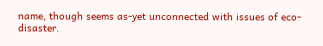name, though seems as-yet unconnected with issues of eco-disaster.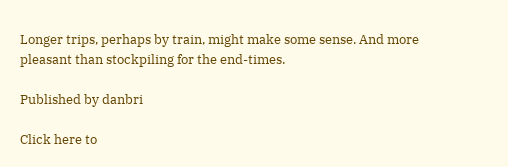Longer trips, perhaps by train, might make some sense. And more pleasant than stockpiling for the end-times.

Published by danbri

Click here to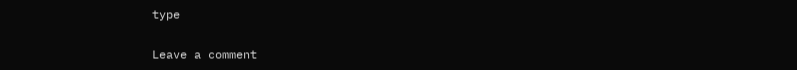type

Leave a comment